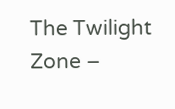The Twilight Zone –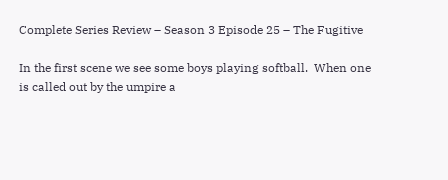Complete Series Review – Season 3 Episode 25 – The Fugitive

In the first scene we see some boys playing softball.  When one is called out by the umpire a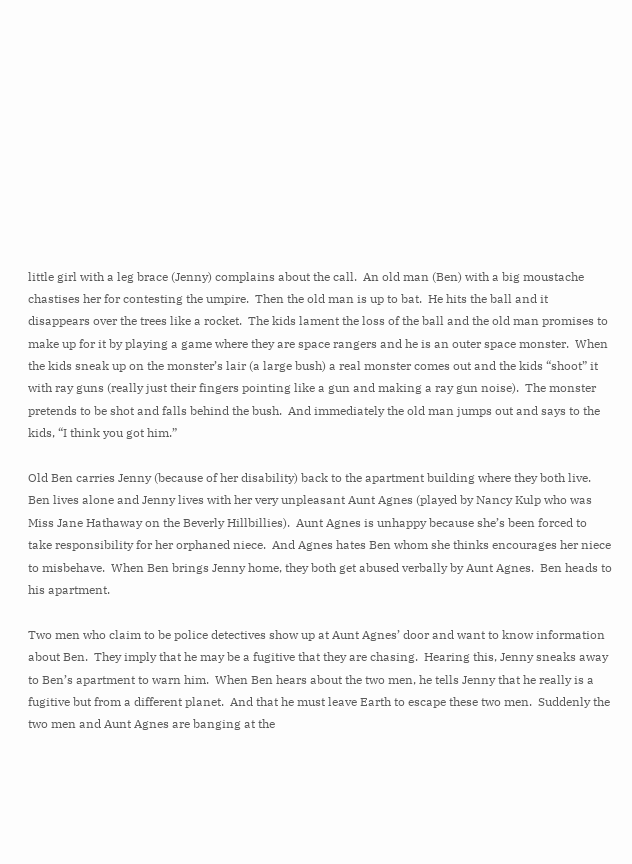little girl with a leg brace (Jenny) complains about the call.  An old man (Ben) with a big moustache chastises her for contesting the umpire.  Then the old man is up to bat.  He hits the ball and it disappears over the trees like a rocket.  The kids lament the loss of the ball and the old man promises to make up for it by playing a game where they are space rangers and he is an outer space monster.  When the kids sneak up on the monster’s lair (a large bush) a real monster comes out and the kids “shoot” it with ray guns (really just their fingers pointing like a gun and making a ray gun noise).  The monster pretends to be shot and falls behind the bush.  And immediately the old man jumps out and says to the kids, “I think you got him.”

Old Ben carries Jenny (because of her disability) back to the apartment building where they both live.  Ben lives alone and Jenny lives with her very unpleasant Aunt Agnes (played by Nancy Kulp who was Miss Jane Hathaway on the Beverly Hillbillies).  Aunt Agnes is unhappy because she’s been forced to take responsibility for her orphaned niece.  And Agnes hates Ben whom she thinks encourages her niece to misbehave.  When Ben brings Jenny home, they both get abused verbally by Aunt Agnes.  Ben heads to his apartment.

Two men who claim to be police detectives show up at Aunt Agnes’ door and want to know information about Ben.  They imply that he may be a fugitive that they are chasing.  Hearing this, Jenny sneaks away to Ben’s apartment to warn him.  When Ben hears about the two men, he tells Jenny that he really is a fugitive but from a different planet.  And that he must leave Earth to escape these two men.  Suddenly the two men and Aunt Agnes are banging at the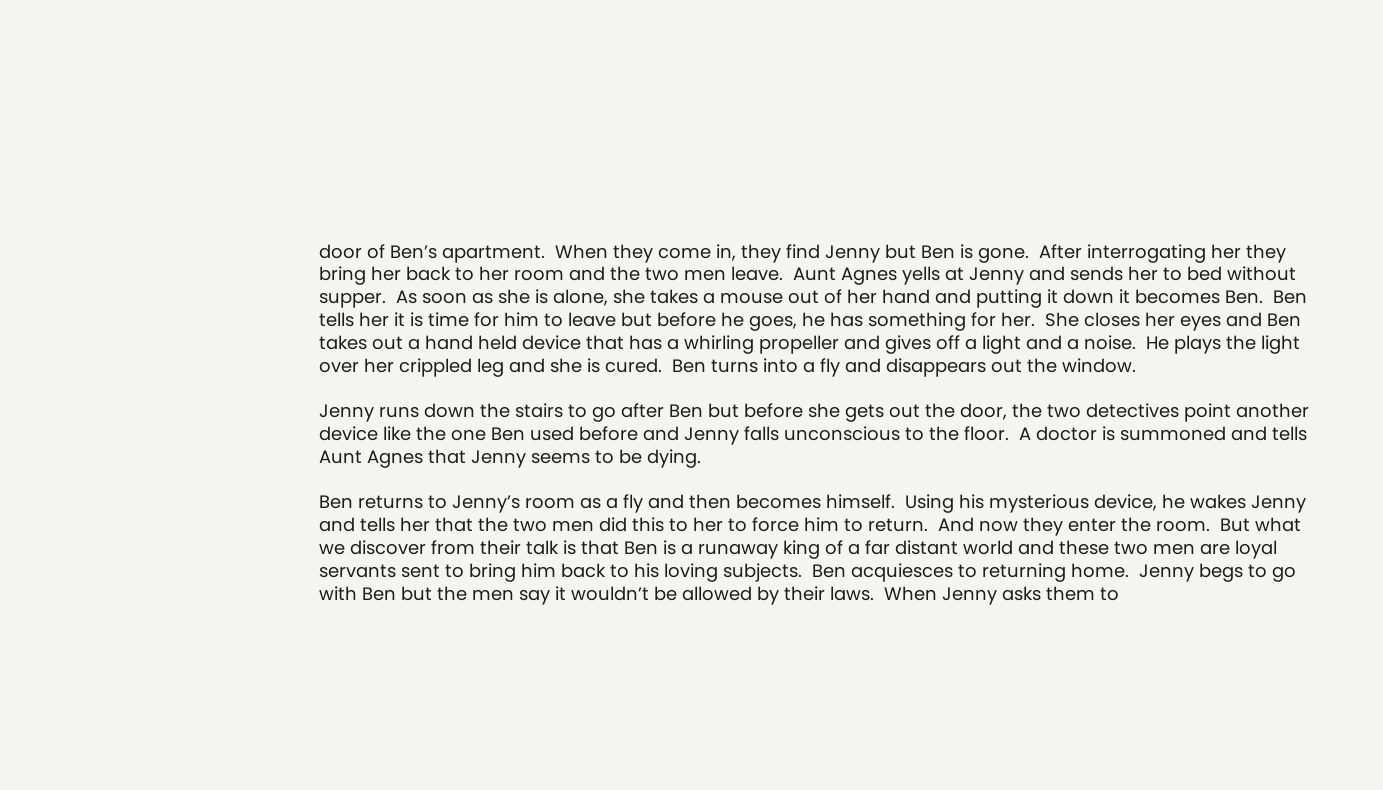door of Ben’s apartment.  When they come in, they find Jenny but Ben is gone.  After interrogating her they bring her back to her room and the two men leave.  Aunt Agnes yells at Jenny and sends her to bed without supper.  As soon as she is alone, she takes a mouse out of her hand and putting it down it becomes Ben.  Ben tells her it is time for him to leave but before he goes, he has something for her.  She closes her eyes and Ben takes out a hand held device that has a whirling propeller and gives off a light and a noise.  He plays the light over her crippled leg and she is cured.  Ben turns into a fly and disappears out the window.

Jenny runs down the stairs to go after Ben but before she gets out the door, the two detectives point another device like the one Ben used before and Jenny falls unconscious to the floor.  A doctor is summoned and tells Aunt Agnes that Jenny seems to be dying.

Ben returns to Jenny’s room as a fly and then becomes himself.  Using his mysterious device, he wakes Jenny and tells her that the two men did this to her to force him to return.  And now they enter the room.  But what we discover from their talk is that Ben is a runaway king of a far distant world and these two men are loyal servants sent to bring him back to his loving subjects.  Ben acquiesces to returning home.  Jenny begs to go with Ben but the men say it wouldn’t be allowed by their laws.  When Jenny asks them to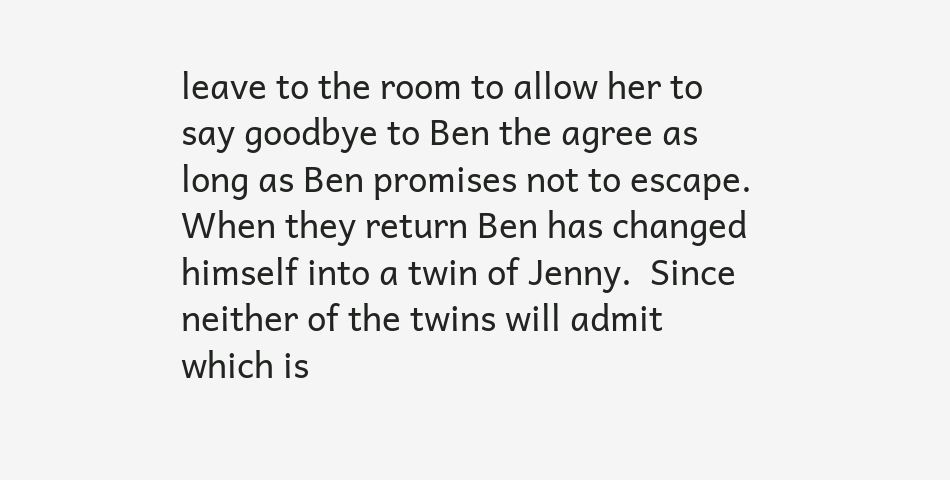leave to the room to allow her to say goodbye to Ben the agree as long as Ben promises not to escape.  When they return Ben has changed himself into a twin of Jenny.  Since neither of the twins will admit which is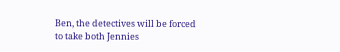Ben, the detectives will be forced to take both Jennies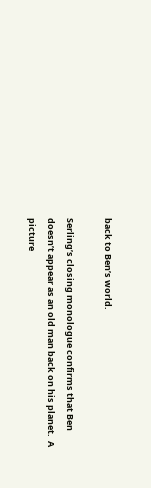back to Ben’s world.

Serling’s closing monologue confirms that Ben doesn’t appear as an old man back on his planet.  A picture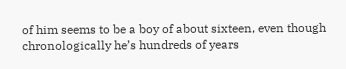of him seems to be a boy of about sixteen, even though chronologically he’s hundreds of years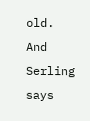old.  And Serling says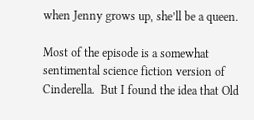when Jenny grows up, she’ll be a queen.

Most of the episode is a somewhat sentimental science fiction version of Cinderella.  But I found the idea that Old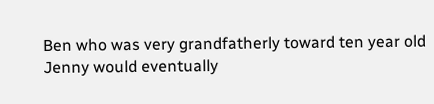Ben who was very grandfatherly toward ten year old Jenny would eventually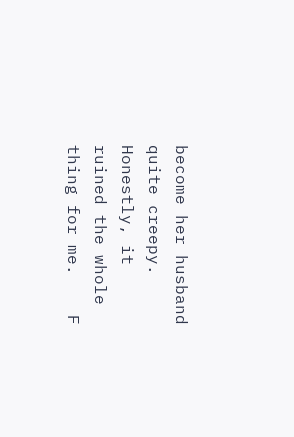become her husband quite creepy.  Honestly, it ruined the whole thing for me.    F